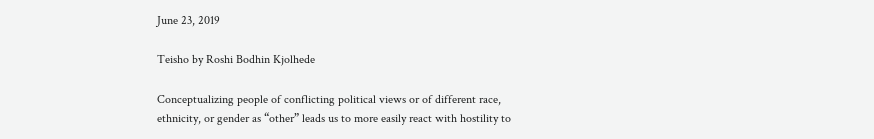June 23, 2019

Teisho by Roshi Bodhin Kjolhede

Conceptualizing people of conflicting political views or of different race, ethnicity, or gender as “other” leads us to more easily react with hostility to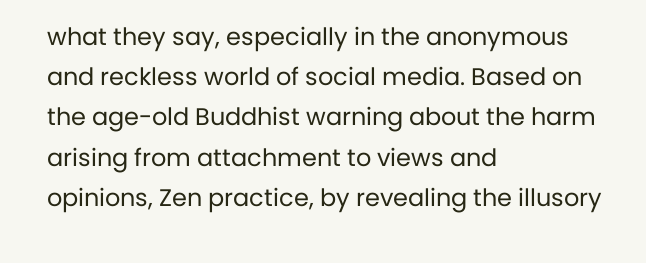what they say, especially in the anonymous and reckless world of social media. Based on the age-old Buddhist warning about the harm arising from attachment to views and opinions, Zen practice, by revealing the illusory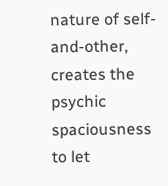nature of self-and-other, creates the psychic spaciousness to let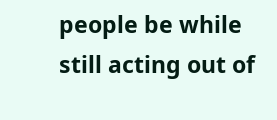people be while still acting out of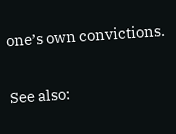one’s own convictions.

See also: